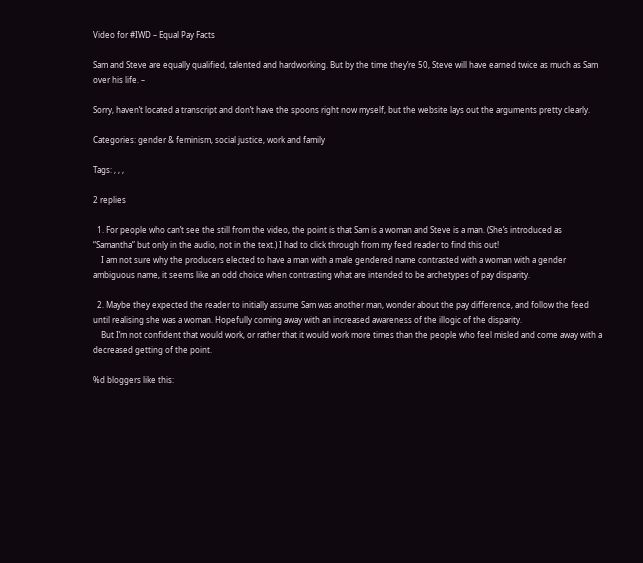Video for #IWD – Equal Pay Facts

Sam and Steve are equally qualified, talented and hardworking. But by the time they’re 50, Steve will have earned twice as much as Sam over his life. –

Sorry, haven’t located a transcript and don’t have the spoons right now myself, but the website lays out the arguments pretty clearly.

Categories: gender & feminism, social justice, work and family

Tags: , , ,

2 replies

  1. For people who can’t see the still from the video, the point is that Sam is a woman and Steve is a man. (She’s introduced as “Samantha” but only in the audio, not in the text.) I had to click through from my feed reader to find this out!
    I am not sure why the producers elected to have a man with a male gendered name contrasted with a woman with a gender ambiguous name, it seems like an odd choice when contrasting what are intended to be archetypes of pay disparity.

  2. Maybe they expected the reader to initially assume Sam was another man, wonder about the pay difference, and follow the feed until realising she was a woman. Hopefully coming away with an increased awareness of the illogic of the disparity.
    But I’m not confident that would work, or rather that it would work more times than the people who feel misled and come away with a decreased getting of the point.

%d bloggers like this: